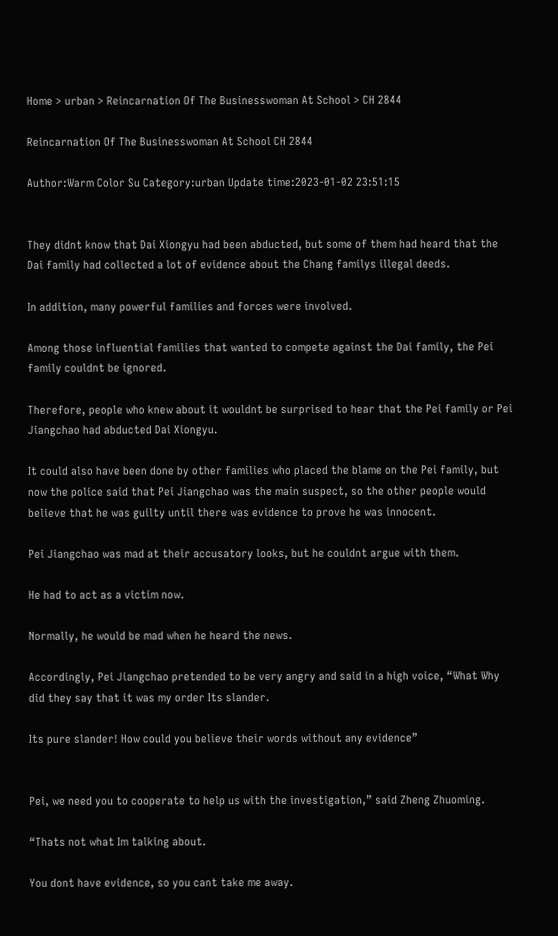Home > urban > Reincarnation Of The Businesswoman At School > CH 2844

Reincarnation Of The Businesswoman At School CH 2844

Author:Warm Color Su Category:urban Update time:2023-01-02 23:51:15


They didnt know that Dai Xiongyu had been abducted, but some of them had heard that the Dai family had collected a lot of evidence about the Chang familys illegal deeds.

In addition, many powerful families and forces were involved.

Among those influential families that wanted to compete against the Dai family, the Pei family couldnt be ignored.

Therefore, people who knew about it wouldnt be surprised to hear that the Pei family or Pei Jiangchao had abducted Dai Xiongyu.

It could also have been done by other families who placed the blame on the Pei family, but now the police said that Pei Jiangchao was the main suspect, so the other people would believe that he was guilty until there was evidence to prove he was innocent.

Pei Jiangchao was mad at their accusatory looks, but he couldnt argue with them.

He had to act as a victim now.

Normally, he would be mad when he heard the news.

Accordingly, Pei Jiangchao pretended to be very angry and said in a high voice, “What Why did they say that it was my order Its slander.

Its pure slander! How could you believe their words without any evidence”


Pei, we need you to cooperate to help us with the investigation,” said Zheng Zhuoming.

“Thats not what Im talking about.

You dont have evidence, so you cant take me away.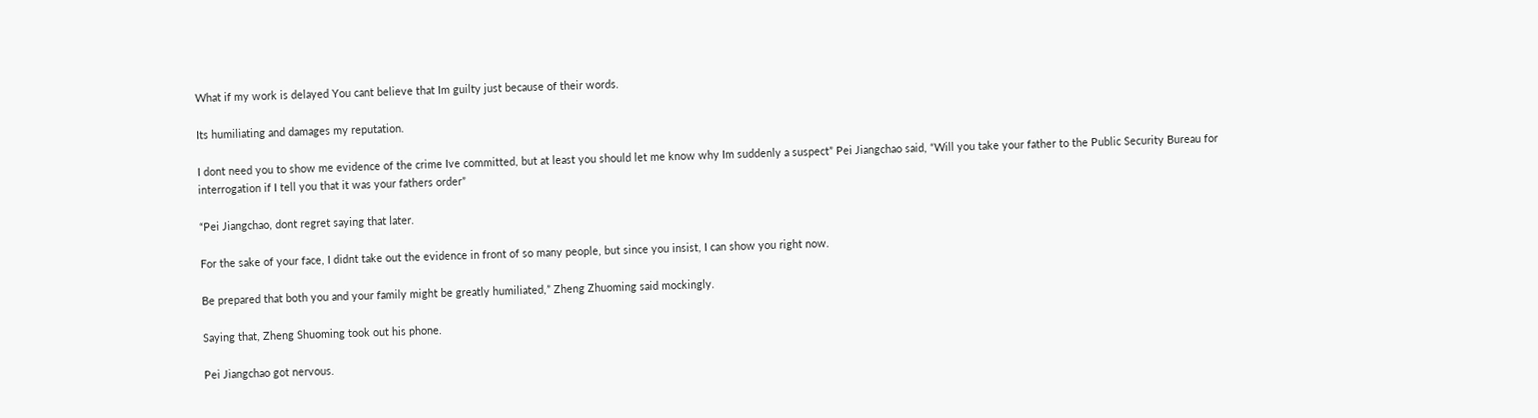What if my work is delayed You cant believe that Im guilty just because of their words.

Its humiliating and damages my reputation.

I dont need you to show me evidence of the crime Ive committed, but at least you should let me know why Im suddenly a suspect” Pei Jiangchao said, “Will you take your father to the Public Security Bureau for interrogation if I tell you that it was your fathers order”

“Pei Jiangchao, dont regret saying that later.

For the sake of your face, I didnt take out the evidence in front of so many people, but since you insist, I can show you right now.

Be prepared that both you and your family might be greatly humiliated,” Zheng Zhuoming said mockingly.

Saying that, Zheng Shuoming took out his phone.

Pei Jiangchao got nervous.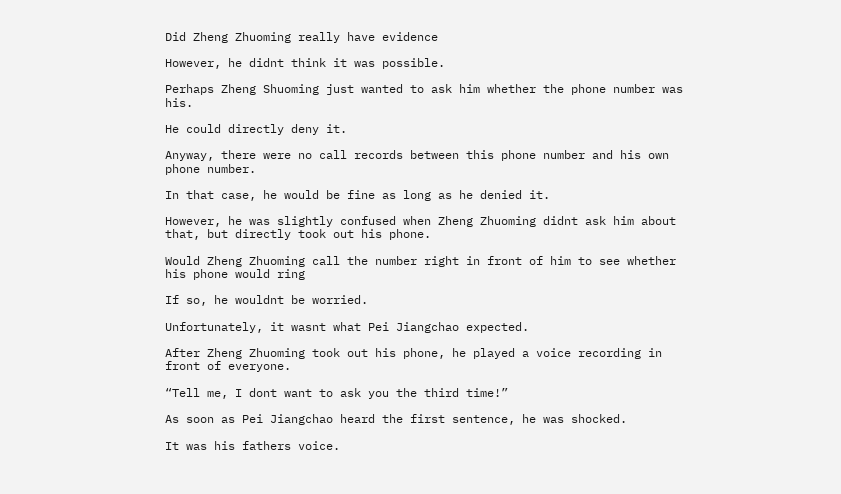Did Zheng Zhuoming really have evidence

However, he didnt think it was possible.

Perhaps Zheng Shuoming just wanted to ask him whether the phone number was his.

He could directly deny it.

Anyway, there were no call records between this phone number and his own phone number.

In that case, he would be fine as long as he denied it.

However, he was slightly confused when Zheng Zhuoming didnt ask him about that, but directly took out his phone.

Would Zheng Zhuoming call the number right in front of him to see whether his phone would ring

If so, he wouldnt be worried.

Unfortunately, it wasnt what Pei Jiangchao expected.

After Zheng Zhuoming took out his phone, he played a voice recording in front of everyone.

“Tell me, I dont want to ask you the third time!”

As soon as Pei Jiangchao heard the first sentence, he was shocked.

It was his fathers voice.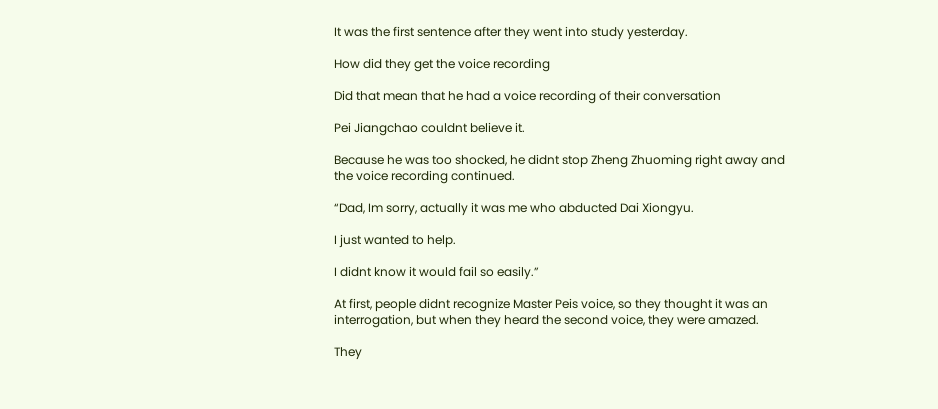It was the first sentence after they went into study yesterday.

How did they get the voice recording

Did that mean that he had a voice recording of their conversation

Pei Jiangchao couldnt believe it.

Because he was too shocked, he didnt stop Zheng Zhuoming right away and the voice recording continued.

“Dad, Im sorry, actually it was me who abducted Dai Xiongyu.

I just wanted to help.

I didnt know it would fail so easily.”

At first, people didnt recognize Master Peis voice, so they thought it was an interrogation, but when they heard the second voice, they were amazed.

They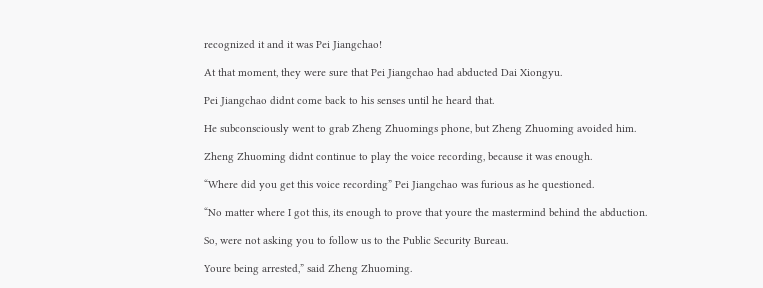recognized it and it was Pei Jiangchao!

At that moment, they were sure that Pei Jiangchao had abducted Dai Xiongyu.

Pei Jiangchao didnt come back to his senses until he heard that.

He subconsciously went to grab Zheng Zhuomings phone, but Zheng Zhuoming avoided him.

Zheng Zhuoming didnt continue to play the voice recording, because it was enough.

“Where did you get this voice recording” Pei Jiangchao was furious as he questioned.

“No matter where I got this, its enough to prove that youre the mastermind behind the abduction.

So, were not asking you to follow us to the Public Security Bureau.

Youre being arrested,” said Zheng Zhuoming.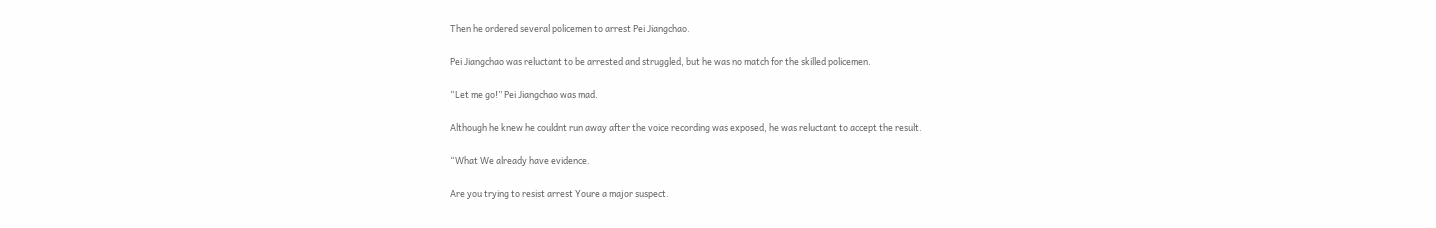Then he ordered several policemen to arrest Pei Jiangchao.

Pei Jiangchao was reluctant to be arrested and struggled, but he was no match for the skilled policemen.

“Let me go!” Pei Jiangchao was mad.

Although he knew he couldnt run away after the voice recording was exposed, he was reluctant to accept the result.

“What We already have evidence.

Are you trying to resist arrest Youre a major suspect.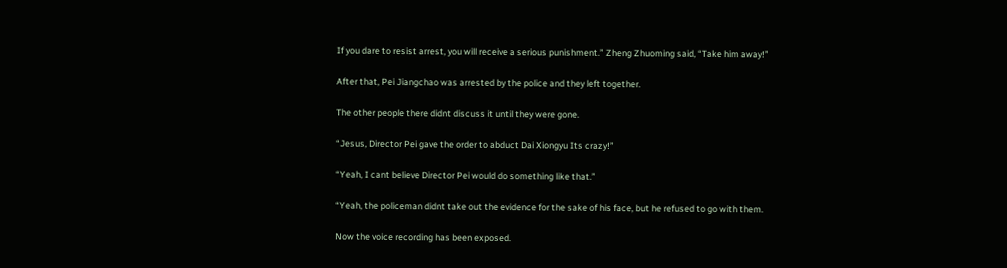If you dare to resist arrest, you will receive a serious punishment.” Zheng Zhuoming said, “Take him away!”

After that, Pei Jiangchao was arrested by the police and they left together.

The other people there didnt discuss it until they were gone.

“Jesus, Director Pei gave the order to abduct Dai Xiongyu Its crazy!”

“Yeah, I cant believe Director Pei would do something like that.”

“Yeah, the policeman didnt take out the evidence for the sake of his face, but he refused to go with them.

Now the voice recording has been exposed.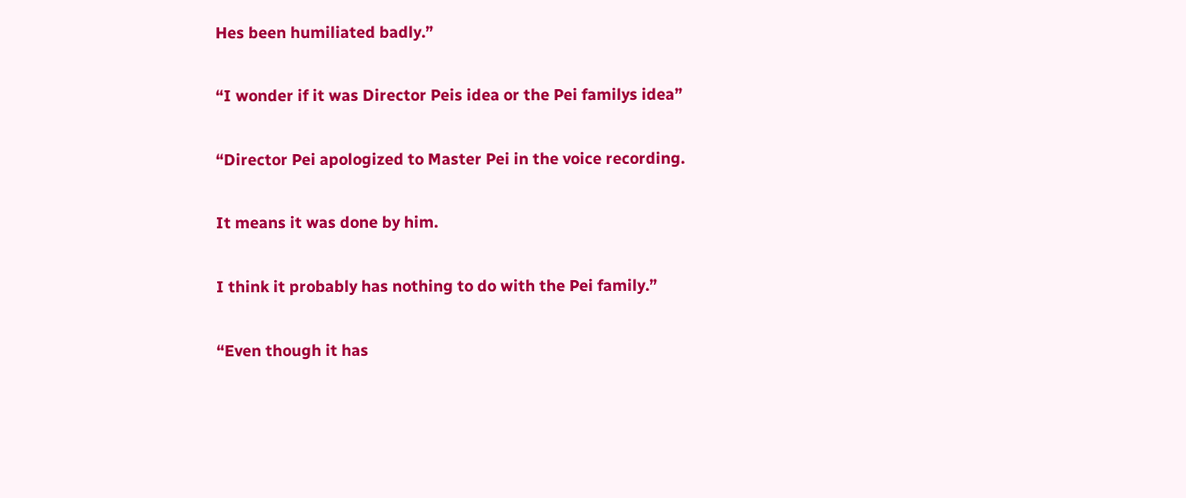Hes been humiliated badly.”

“I wonder if it was Director Peis idea or the Pei familys idea”

“Director Pei apologized to Master Pei in the voice recording.

It means it was done by him.

I think it probably has nothing to do with the Pei family.”

“Even though it has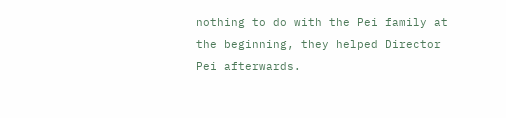nothing to do with the Pei family at the beginning, they helped Director Pei afterwards.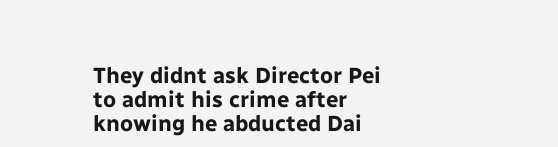They didnt ask Director Pei to admit his crime after knowing he abducted Dai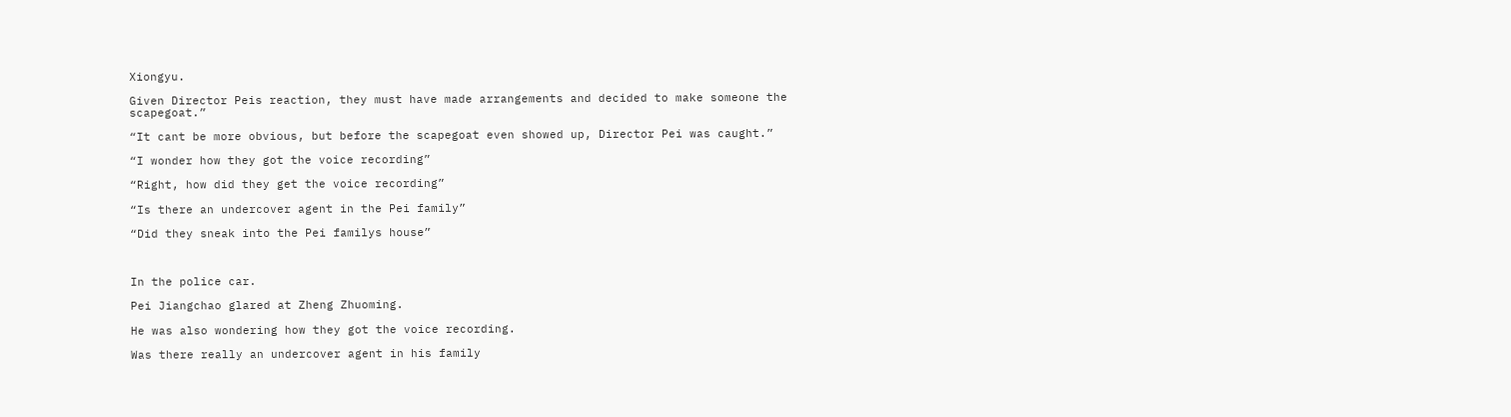Xiongyu.

Given Director Peis reaction, they must have made arrangements and decided to make someone the scapegoat.”

“It cant be more obvious, but before the scapegoat even showed up, Director Pei was caught.”

“I wonder how they got the voice recording”

“Right, how did they get the voice recording”

“Is there an undercover agent in the Pei family”

“Did they sneak into the Pei familys house”



In the police car.

Pei Jiangchao glared at Zheng Zhuoming.

He was also wondering how they got the voice recording.

Was there really an undercover agent in his family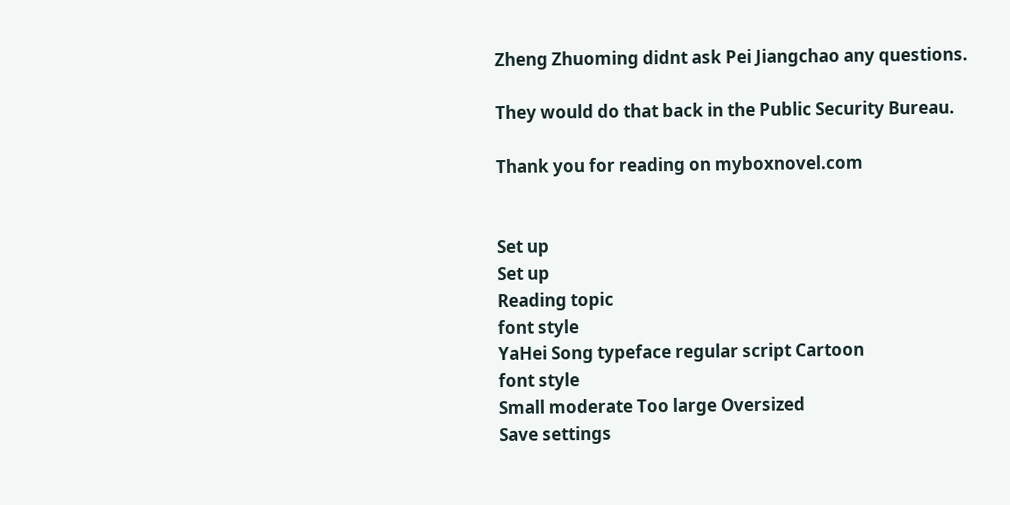Zheng Zhuoming didnt ask Pei Jiangchao any questions.

They would do that back in the Public Security Bureau.

Thank you for reading on myboxnovel.com


Set up
Set up
Reading topic
font style
YaHei Song typeface regular script Cartoon
font style
Small moderate Too large Oversized
Save settings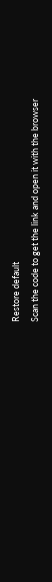Restore default
Scan the code to get the link and open it with the browser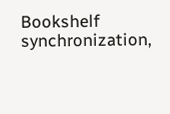Bookshelf synchronization,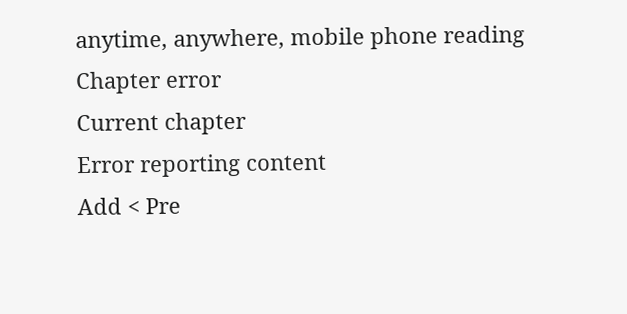anytime, anywhere, mobile phone reading
Chapter error
Current chapter
Error reporting content
Add < Pre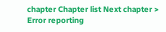chapter Chapter list Next chapter > Error reporting